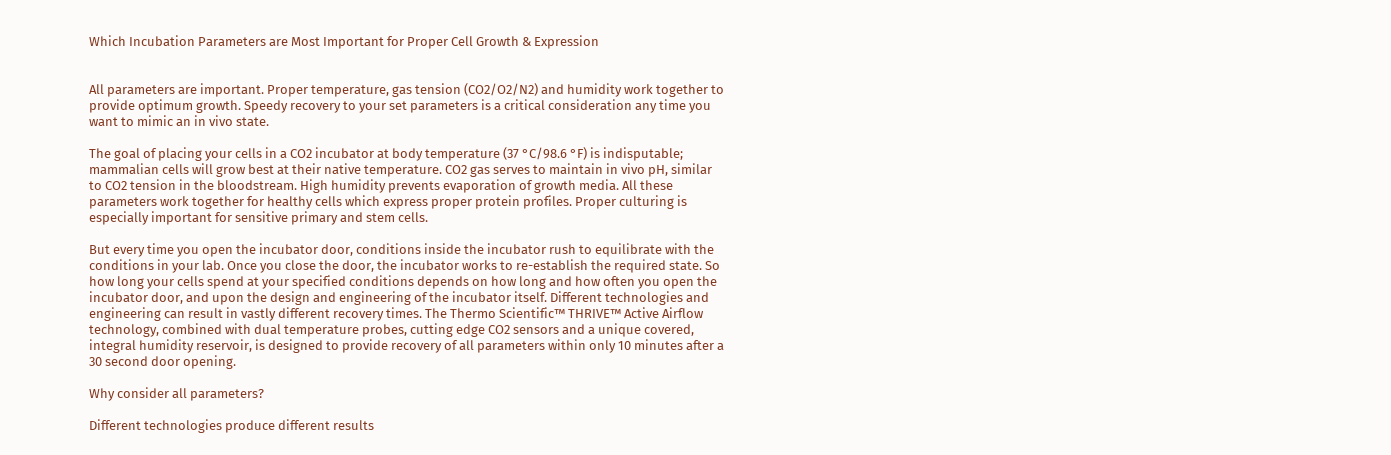Which Incubation Parameters are Most Important for Proper Cell Growth & Expression


All parameters are important. Proper temperature, gas tension (CO2/O2/N2) and humidity work together to provide optimum growth. Speedy recovery to your set parameters is a critical consideration any time you want to mimic an in vivo state.

The goal of placing your cells in a CO2 incubator at body temperature (37 °C/98.6 °F) is indisputable; mammalian cells will grow best at their native temperature. CO2 gas serves to maintain in vivo pH, similar to CO2 tension in the bloodstream. High humidity prevents evaporation of growth media. All these parameters work together for healthy cells which express proper protein profiles. Proper culturing is especially important for sensitive primary and stem cells.

But every time you open the incubator door, conditions inside the incubator rush to equilibrate with the conditions in your lab. Once you close the door, the incubator works to re-establish the required state. So how long your cells spend at your specified conditions depends on how long and how often you open the incubator door, and upon the design and engineering of the incubator itself. Different technologies and engineering can result in vastly different recovery times. The Thermo Scientific™ THRIVE™ Active Airflow technology, combined with dual temperature probes, cutting edge CO2 sensors and a unique covered, integral humidity reservoir, is designed to provide recovery of all parameters within only 10 minutes after a 30 second door opening.

Why consider all parameters?

Different technologies produce different results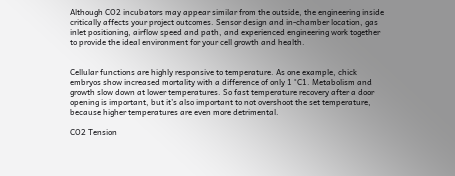Although CO2 incubators may appear similar from the outside, the engineering inside critically affects your project outcomes. Sensor design and in-chamber location, gas inlet positioning, airflow speed and path, and experienced engineering work together to provide the ideal environment for your cell growth and health.


Cellular functions are highly responsive to temperature. As one example, chick embryos show increased mortality with a difference of only 1 °C1. Metabolism and growth slow down at lower temperatures. So fast temperature recovery after a door opening is important, but it’s also important to not overshoot the set temperature, because higher temperatures are even more detrimental.

CO2 Tension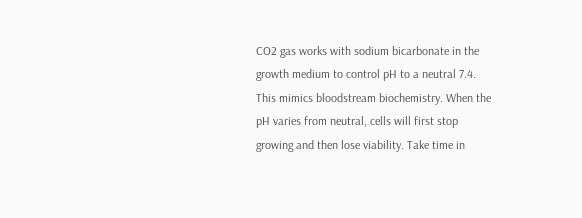CO2 gas works with sodium bicarbonate in the growth medium to control pH to a neutral 7.4. This mimics bloodstream biochemistry. When the pH varies from neutral, cells will first stop growing and then lose viability. Take time in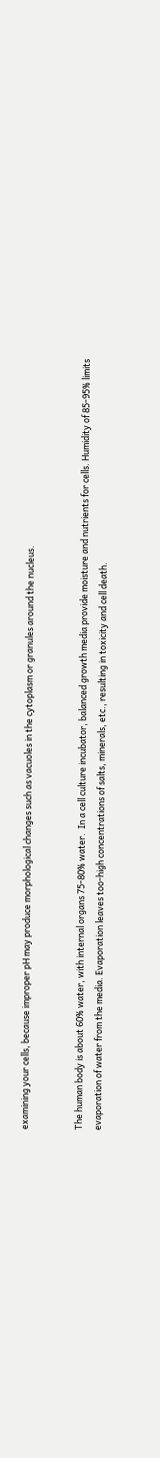examining your cells, because improper pH may produce morphological changes such as vacuoles in the cytoplasm or granules around the nucleus.


The human body is about 60% water, with internal organs 75-80% water.  In a cell culture incubator, balanced growth media provide moisture and nutrients for cells. Humidity of 85-95% limits evaporation of water from the media. Evaporation leaves too-high concentrations of salts, minerals, etc., resulting in toxicity and cell death.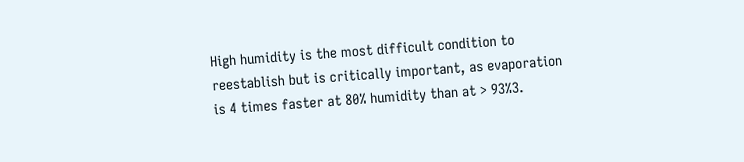High humidity is the most difficult condition to reestablish but is critically important, as evaporation is 4 times faster at 80% humidity than at > 93%3.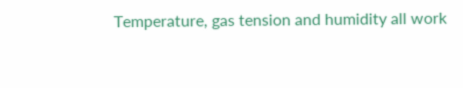Temperature, gas tension and humidity all work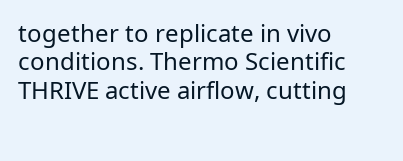together to replicate in vivo conditions. Thermo Scientific THRIVE active airflow, cutting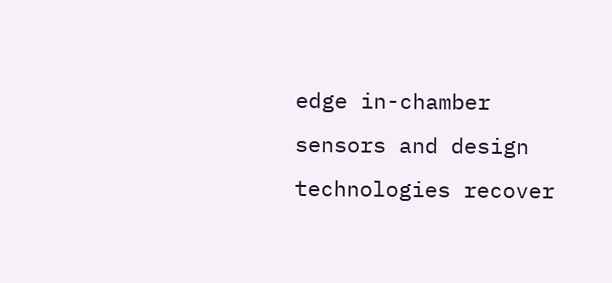edge in-chamber sensors and design technologies recover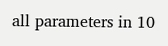all parameters in 10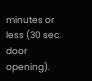minutes or less (30 sec. door opening).